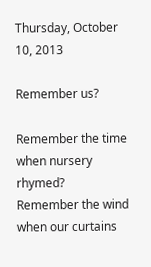Thursday, October 10, 2013

Remember us?

Remember the time when nursery rhymed?
Remember the wind when our curtains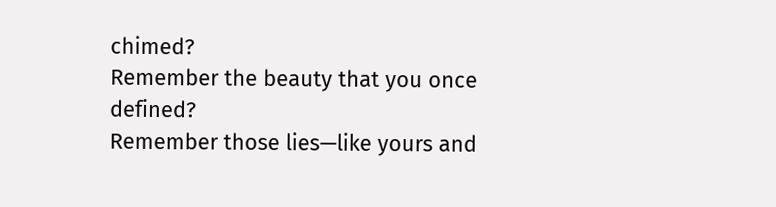chimed?
Remember the beauty that you once defined?
Remember those lies—like yours and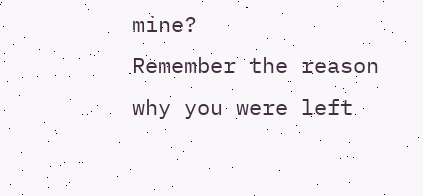mine?
Remember the reason why you were left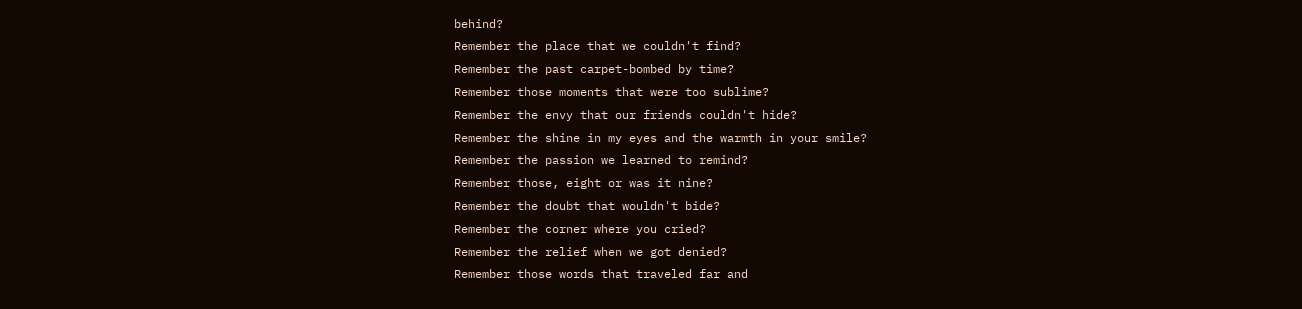behind?
Remember the place that we couldn't find?
Remember the past carpet-bombed by time?
Remember those moments that were too sublime?
Remember the envy that our friends couldn't hide?
Remember the shine in my eyes and the warmth in your smile?
Remember the passion we learned to remind?
Remember those, eight or was it nine?
Remember the doubt that wouldn't bide?
Remember the corner where you cried?
Remember the relief when we got denied?
Remember those words that traveled far and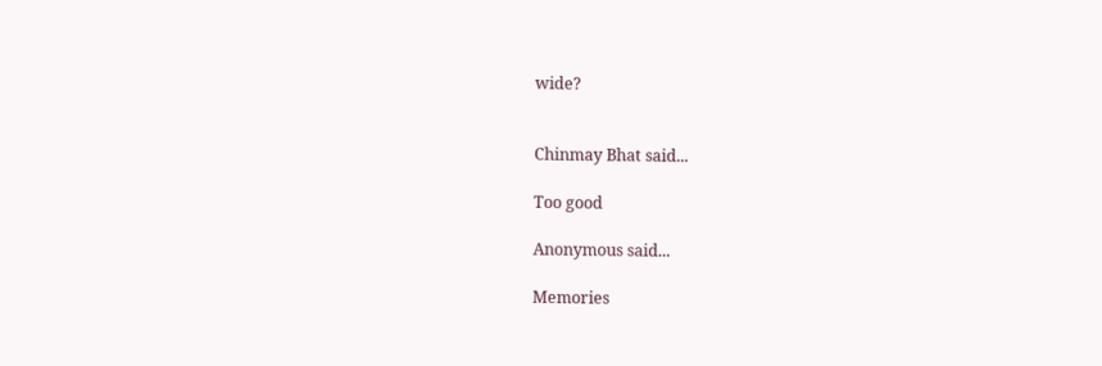wide?


Chinmay Bhat said...

Too good

Anonymous said...

Memories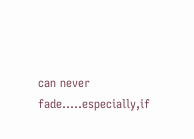can never fade.....especially,if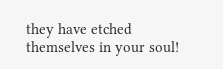they have etched themselves in your soul!